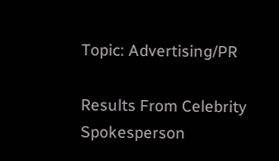Topic: Advertising/PR

Results From Celebrity Spokesperson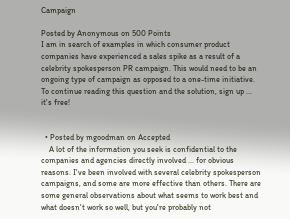Campaign

Posted by Anonymous on 500 Points
I am in search of examples in which consumer product companies have experienced a sales spike as a result of a celebrity spokesperson PR campaign. This would need to be an ongoing type of campaign as opposed to a one-time initiative.
To continue reading this question and the solution, sign up ... it's free!


  • Posted by mgoodman on Accepted
    A lot of the information you seek is confidential to the companies and agencies directly involved ... for obvious reasons. I've been involved with several celebrity spokesperson campaigns, and some are more effective than others. There are some general observations about what seems to work best and what doesn't work so well, but you're probably not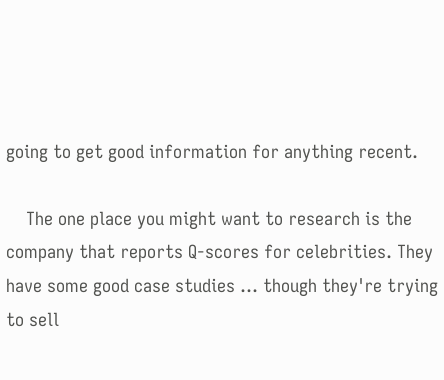going to get good information for anything recent.

    The one place you might want to research is the company that reports Q-scores for celebrities. They have some good case studies ... though they're trying to sell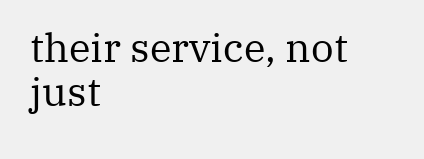their service, not just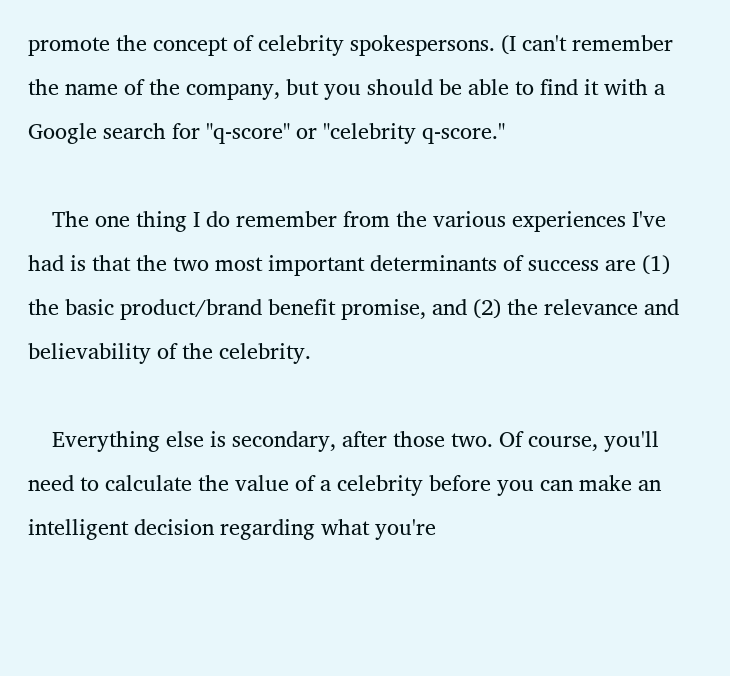promote the concept of celebrity spokespersons. (I can't remember the name of the company, but you should be able to find it with a Google search for "q-score" or "celebrity q-score."

    The one thing I do remember from the various experiences I've had is that the two most important determinants of success are (1) the basic product/brand benefit promise, and (2) the relevance and believability of the celebrity.

    Everything else is secondary, after those two. Of course, you'll need to calculate the value of a celebrity before you can make an intelligent decision regarding what you're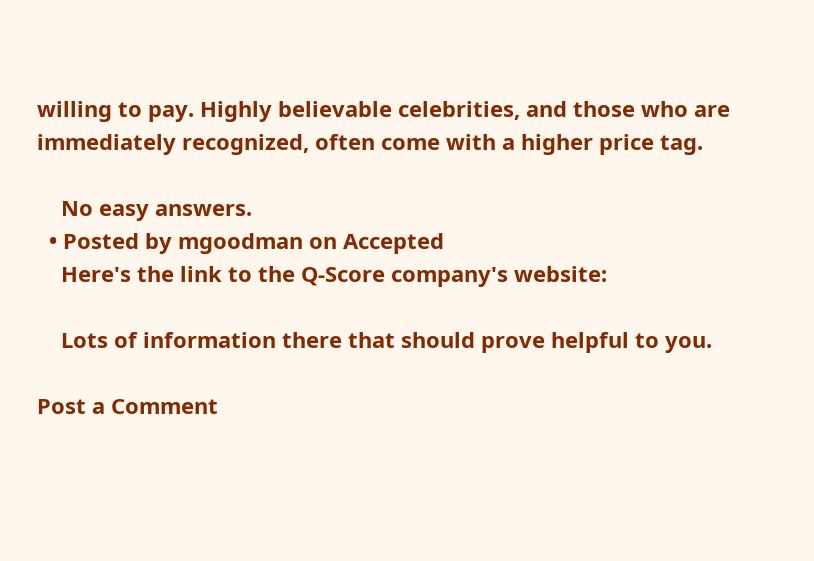willing to pay. Highly believable celebrities, and those who are immediately recognized, often come with a higher price tag.

    No easy answers.
  • Posted by mgoodman on Accepted
    Here's the link to the Q-Score company's website:

    Lots of information there that should prove helpful to you.

Post a Comment